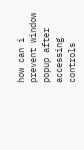how can i prevent window popup after accessing controls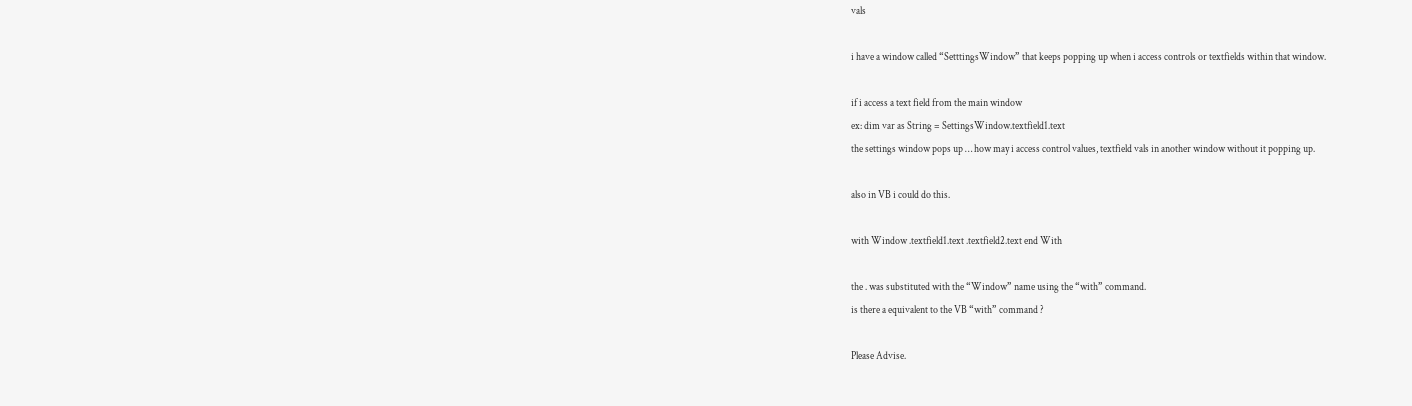vals

i have a window called “SetttingsWindow” that keeps popping up when i access controls or textfields within that window.

if i access a text field from the main window
ex: dim var as String = SettingsWindow.textfield1.text
the settings window pops up … how may i access control values, textfield vals in another window without it popping up.

also in VB i could do this.

with Window .textfield1.text .textfield2.text end With

the . was substituted with the “Window” name using the “with” command.
is there a equivalent to the VB “with” command ?

Please Advise.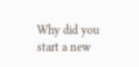Why did you start a new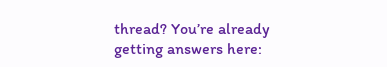thread? You’re already getting answers here: